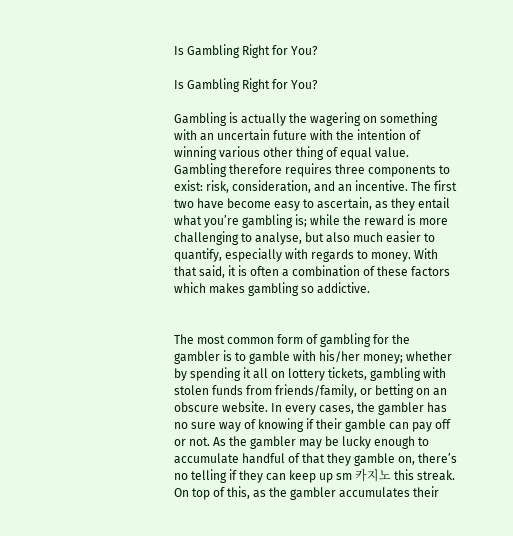Is Gambling Right for You?

Is Gambling Right for You?

Gambling is actually the wagering on something with an uncertain future with the intention of winning various other thing of equal value. Gambling therefore requires three components to exist: risk, consideration, and an incentive. The first two have become easy to ascertain, as they entail what you’re gambling is; while the reward is more challenging to analyse, but also much easier to quantify, especially with regards to money. With that said, it is often a combination of these factors which makes gambling so addictive.


The most common form of gambling for the gambler is to gamble with his/her money; whether by spending it all on lottery tickets, gambling with stolen funds from friends/family, or betting on an obscure website. In every cases, the gambler has no sure way of knowing if their gamble can pay off or not. As the gambler may be lucky enough to accumulate handful of that they gamble on, there’s no telling if they can keep up sm 카지노 this streak. On top of this, as the gambler accumulates their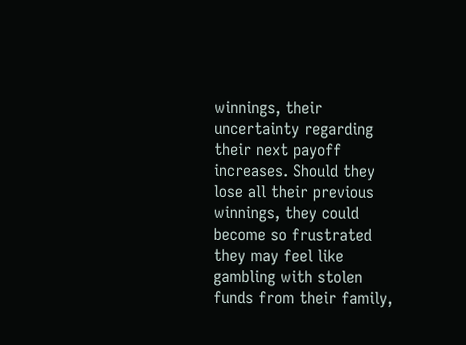winnings, their uncertainty regarding their next payoff increases. Should they lose all their previous winnings, they could become so frustrated they may feel like gambling with stolen funds from their family,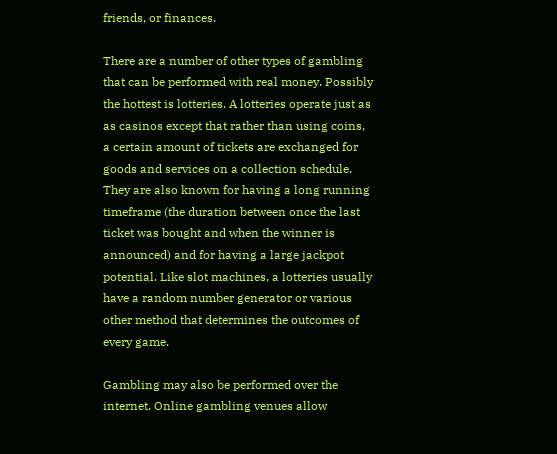friends, or finances.

There are a number of other types of gambling that can be performed with real money. Possibly the hottest is lotteries. A lotteries operate just as as casinos except that rather than using coins, a certain amount of tickets are exchanged for goods and services on a collection schedule. They are also known for having a long running timeframe (the duration between once the last ticket was bought and when the winner is announced) and for having a large jackpot potential. Like slot machines, a lotteries usually have a random number generator or various other method that determines the outcomes of every game.

Gambling may also be performed over the internet. Online gambling venues allow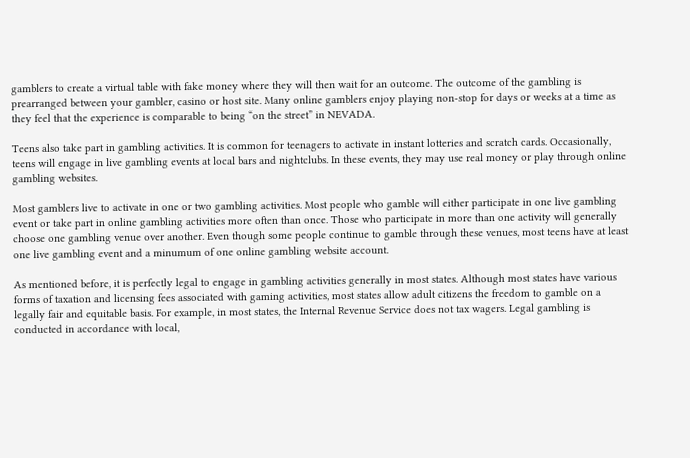gamblers to create a virtual table with fake money where they will then wait for an outcome. The outcome of the gambling is prearranged between your gambler, casino or host site. Many online gamblers enjoy playing non-stop for days or weeks at a time as they feel that the experience is comparable to being “on the street” in NEVADA.

Teens also take part in gambling activities. It is common for teenagers to activate in instant lotteries and scratch cards. Occasionally, teens will engage in live gambling events at local bars and nightclubs. In these events, they may use real money or play through online gambling websites.

Most gamblers live to activate in one or two gambling activities. Most people who gamble will either participate in one live gambling event or take part in online gambling activities more often than once. Those who participate in more than one activity will generally choose one gambling venue over another. Even though some people continue to gamble through these venues, most teens have at least one live gambling event and a minumum of one online gambling website account.

As mentioned before, it is perfectly legal to engage in gambling activities generally in most states. Although most states have various forms of taxation and licensing fees associated with gaming activities, most states allow adult citizens the freedom to gamble on a legally fair and equitable basis. For example, in most states, the Internal Revenue Service does not tax wagers. Legal gambling is conducted in accordance with local,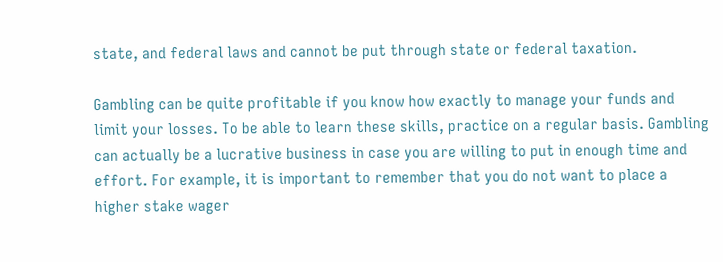state, and federal laws and cannot be put through state or federal taxation.

Gambling can be quite profitable if you know how exactly to manage your funds and limit your losses. To be able to learn these skills, practice on a regular basis. Gambling can actually be a lucrative business in case you are willing to put in enough time and effort. For example, it is important to remember that you do not want to place a higher stake wager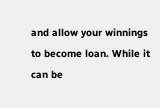and allow your winnings to become loan. While it can be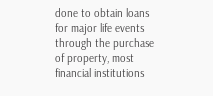done to obtain loans for major life events through the purchase of property, most financial institutions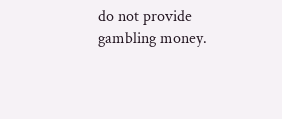do not provide gambling money.